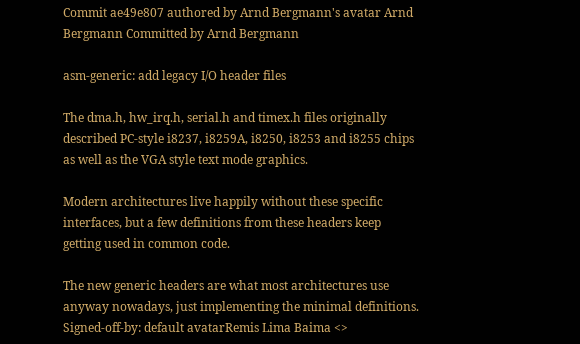Commit ae49e807 authored by Arnd Bergmann's avatar Arnd Bergmann Committed by Arnd Bergmann

asm-generic: add legacy I/O header files

The dma.h, hw_irq.h, serial.h and timex.h files originally
described PC-style i8237, i8259A, i8250, i8253 and i8255 chips
as well as the VGA style text mode graphics.

Modern architectures live happily without these specific
interfaces, but a few definitions from these headers keep
getting used in common code.

The new generic headers are what most architectures use
anyway nowadays, just implementing the minimal definitions.
Signed-off-by: default avatarRemis Lima Baima <>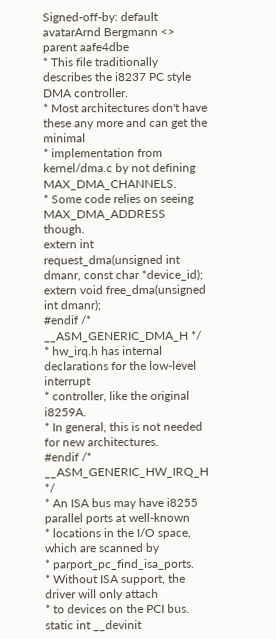Signed-off-by: default avatarArnd Bergmann <>
parent aafe4dbe
* This file traditionally describes the i8237 PC style DMA controller.
* Most architectures don't have these any more and can get the minimal
* implementation from kernel/dma.c by not defining MAX_DMA_CHANNELS.
* Some code relies on seeing MAX_DMA_ADDRESS though.
extern int request_dma(unsigned int dmanr, const char *device_id);
extern void free_dma(unsigned int dmanr);
#endif /* __ASM_GENERIC_DMA_H */
* hw_irq.h has internal declarations for the low-level interrupt
* controller, like the original i8259A.
* In general, this is not needed for new architectures.
#endif /* __ASM_GENERIC_HW_IRQ_H */
* An ISA bus may have i8255 parallel ports at well-known
* locations in the I/O space, which are scanned by
* parport_pc_find_isa_ports.
* Without ISA support, the driver will only attach
* to devices on the PCI bus.
static int __devinit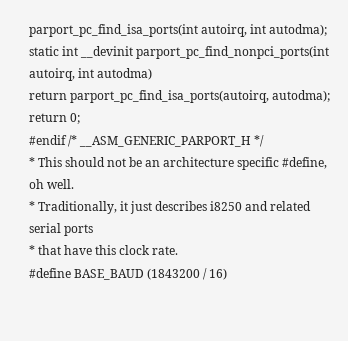parport_pc_find_isa_ports(int autoirq, int autodma);
static int __devinit parport_pc_find_nonpci_ports(int autoirq, int autodma)
return parport_pc_find_isa_ports(autoirq, autodma);
return 0;
#endif /* __ASM_GENERIC_PARPORT_H */
* This should not be an architecture specific #define, oh well.
* Traditionally, it just describes i8250 and related serial ports
* that have this clock rate.
#define BASE_BAUD (1843200 / 16)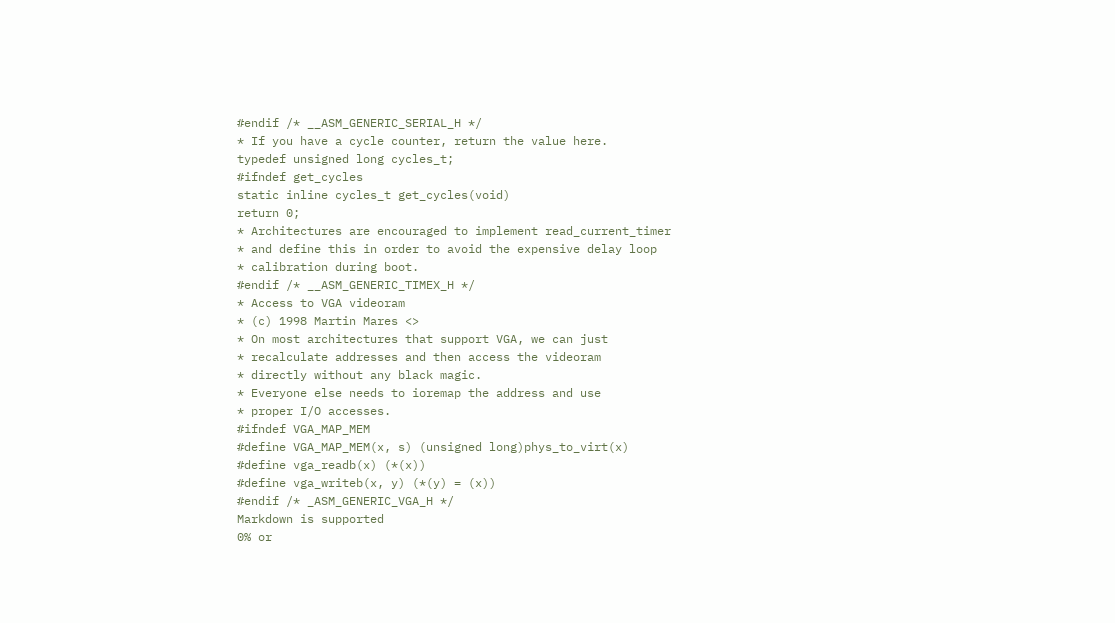#endif /* __ASM_GENERIC_SERIAL_H */
* If you have a cycle counter, return the value here.
typedef unsigned long cycles_t;
#ifndef get_cycles
static inline cycles_t get_cycles(void)
return 0;
* Architectures are encouraged to implement read_current_timer
* and define this in order to avoid the expensive delay loop
* calibration during boot.
#endif /* __ASM_GENERIC_TIMEX_H */
* Access to VGA videoram
* (c) 1998 Martin Mares <>
* On most architectures that support VGA, we can just
* recalculate addresses and then access the videoram
* directly without any black magic.
* Everyone else needs to ioremap the address and use
* proper I/O accesses.
#ifndef VGA_MAP_MEM
#define VGA_MAP_MEM(x, s) (unsigned long)phys_to_virt(x)
#define vga_readb(x) (*(x))
#define vga_writeb(x, y) (*(y) = (x))
#endif /* _ASM_GENERIC_VGA_H */
Markdown is supported
0% or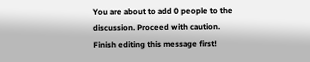You are about to add 0 people to the discussion. Proceed with caution.
Finish editing this message first!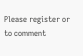Please register or to comment